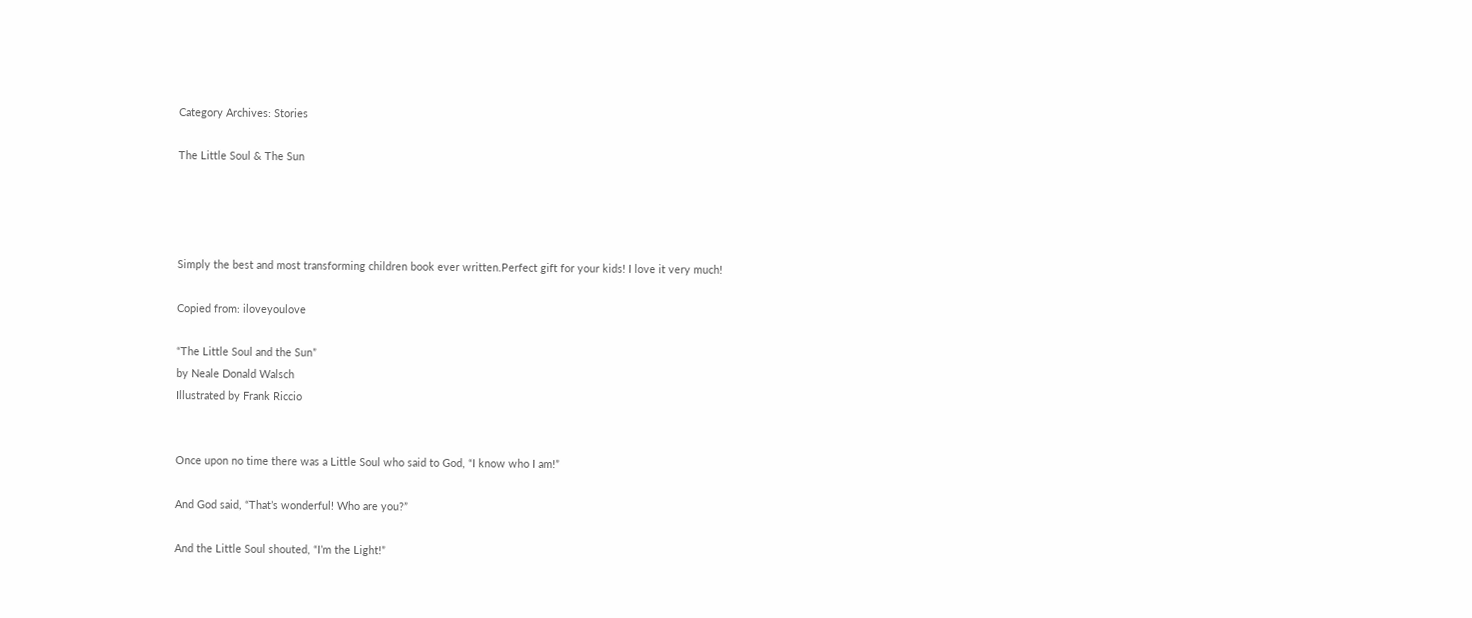Category Archives: Stories

The Little Soul & The Sun




Simply the best and most transforming children book ever written.Perfect gift for your kids! I love it very much!

Copied from: iloveyoulove

“The Little Soul and the Sun”
by Neale Donald Walsch
Illustrated by Frank Riccio


Once upon no time there was a Little Soul who said to God, “I know who I am!”

And God said, “That’s wonderful! Who are you?”

And the Little Soul shouted, “I’m the Light!”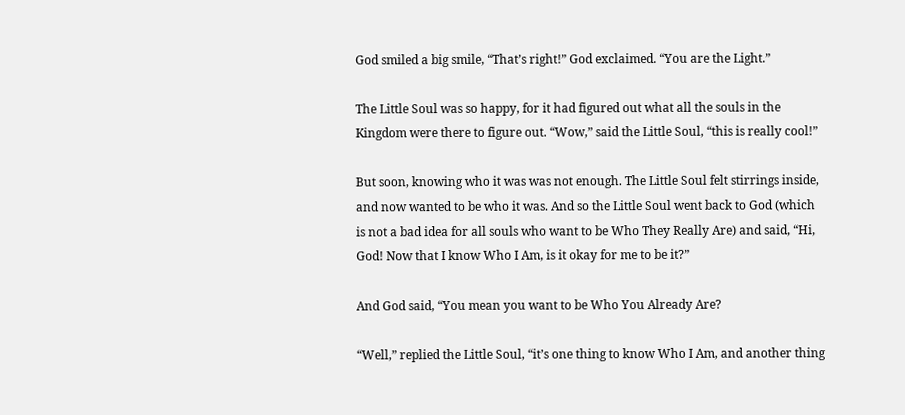God smiled a big smile, “That’s right!” God exclaimed. “You are the Light.”

The Little Soul was so happy, for it had figured out what all the souls in the Kingdom were there to figure out. “Wow,” said the Little Soul, “this is really cool!”

But soon, knowing who it was was not enough. The Little Soul felt stirrings inside, and now wanted to be who it was. And so the Little Soul went back to God (which is not a bad idea for all souls who want to be Who They Really Are) and said, “Hi, God! Now that I know Who I Am, is it okay for me to be it?”

And God said, “You mean you want to be Who You Already Are?

“Well,” replied the Little Soul, “it’s one thing to know Who I Am, and another thing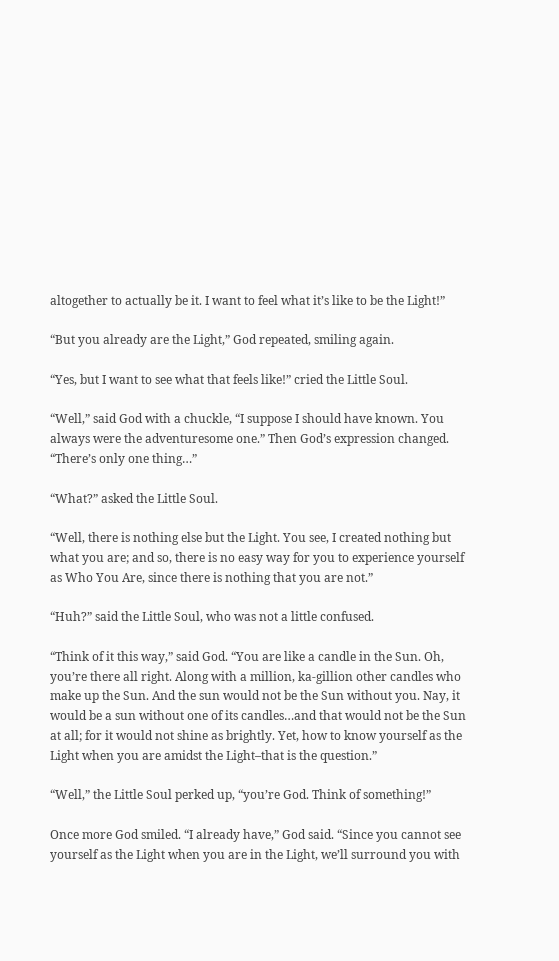altogether to actually be it. I want to feel what it’s like to be the Light!”

“But you already are the Light,” God repeated, smiling again.

“Yes, but I want to see what that feels like!” cried the Little Soul.

“Well,” said God with a chuckle, “I suppose I should have known. You always were the adventuresome one.” Then God’s expression changed. “There’s only one thing…”

“What?” asked the Little Soul.

“Well, there is nothing else but the Light. You see, I created nothing but what you are; and so, there is no easy way for you to experience yourself as Who You Are, since there is nothing that you are not.”

“Huh?” said the Little Soul, who was not a little confused.

“Think of it this way,” said God. “You are like a candle in the Sun. Oh, you’re there all right. Along with a million, ka-gillion other candles who make up the Sun. And the sun would not be the Sun without you. Nay, it would be a sun without one of its candles…and that would not be the Sun at all; for it would not shine as brightly. Yet, how to know yourself as the Light when you are amidst the Light–that is the question.”

“Well,” the Little Soul perked up, “you’re God. Think of something!”

Once more God smiled. “I already have,” God said. “Since you cannot see yourself as the Light when you are in the Light, we’ll surround you with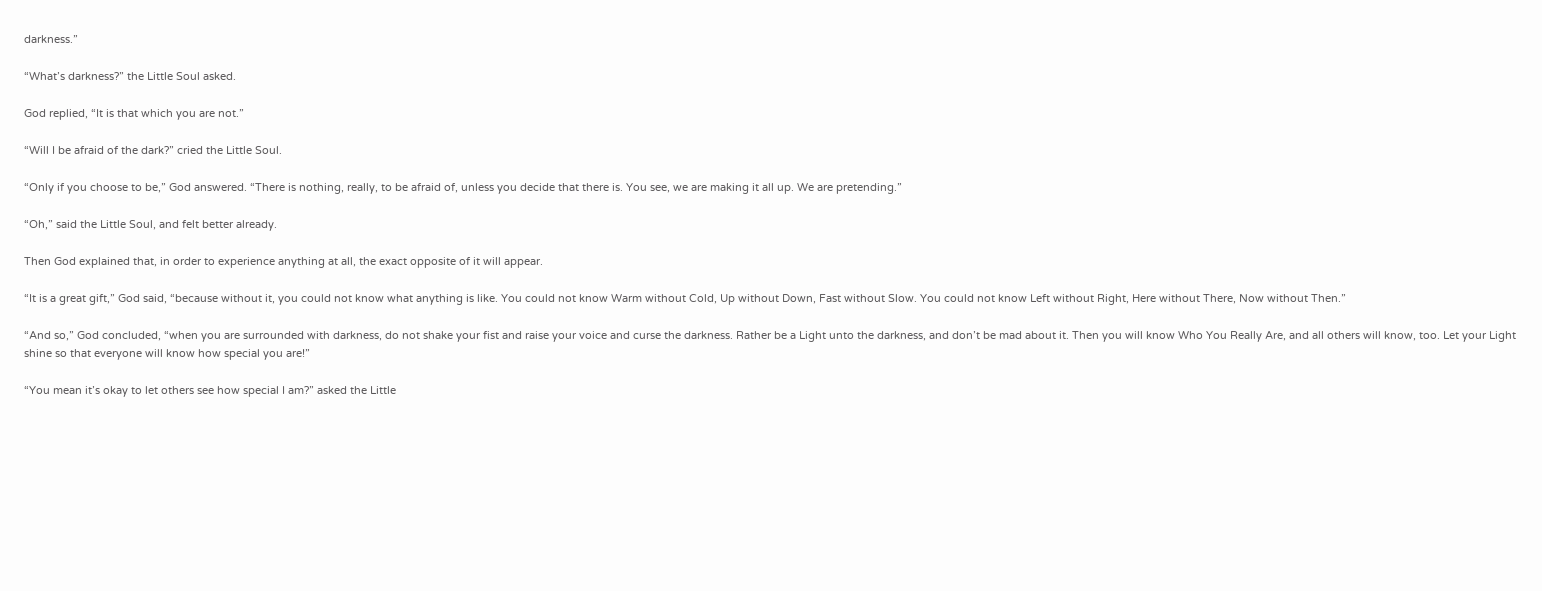darkness.”

“What’s darkness?” the Little Soul asked.

God replied, “It is that which you are not.”

“Will I be afraid of the dark?” cried the Little Soul.

“Only if you choose to be,” God answered. “There is nothing, really, to be afraid of, unless you decide that there is. You see, we are making it all up. We are pretending.”

“Oh,” said the Little Soul, and felt better already.

Then God explained that, in order to experience anything at all, the exact opposite of it will appear.

“It is a great gift,” God said, “because without it, you could not know what anything is like. You could not know Warm without Cold, Up without Down, Fast without Slow. You could not know Left without Right, Here without There, Now without Then.”

“And so,” God concluded, “when you are surrounded with darkness, do not shake your fist and raise your voice and curse the darkness. Rather be a Light unto the darkness, and don’t be mad about it. Then you will know Who You Really Are, and all others will know, too. Let your Light shine so that everyone will know how special you are!”

“You mean it’s okay to let others see how special I am?” asked the Little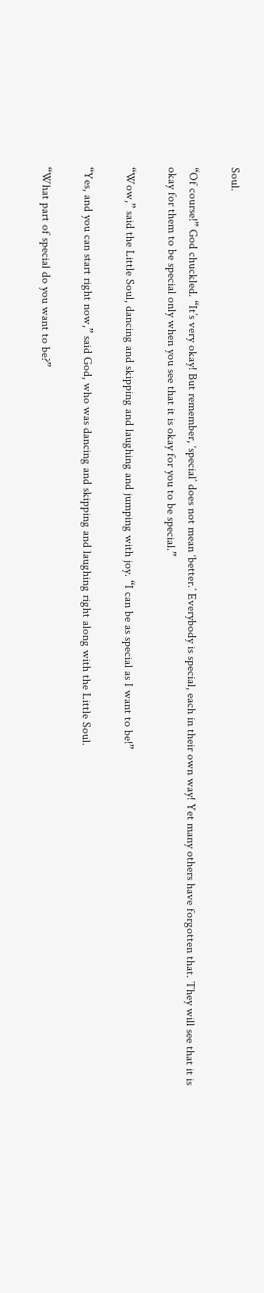Soul.

“Of course!” God chuckled. “It’s very okay! But remember, ‘special’ does not mean ‘better.’ Everybody is special, each in their own way! Yet many others have forgotten that. They will see that it is okay for them to be special only when you see that it is okay for you to be special.”

“Wow,” said the Little Soul, dancing and skipping and laughing and jumping with joy. “I can be as special as I want to be!”

“Yes, and you can start right now,” said God, who was dancing and skipping and laughing right along with the Little Soul.

“What part of special do you want to be?”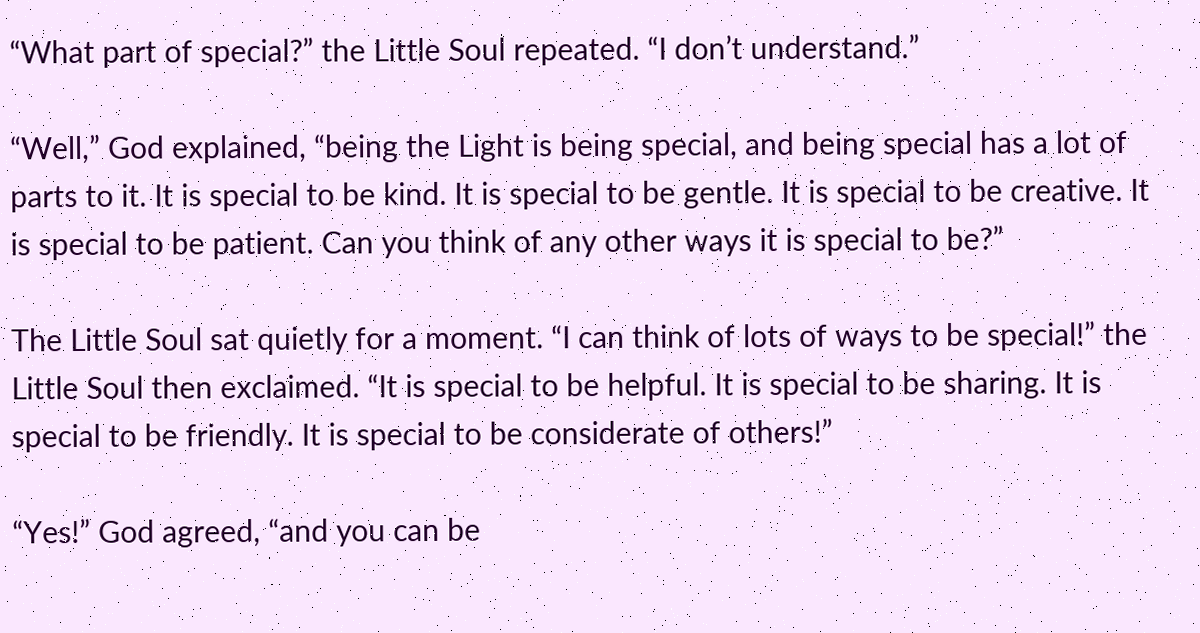“What part of special?” the Little Soul repeated. “I don’t understand.”

“Well,” God explained, “being the Light is being special, and being special has a lot of parts to it. It is special to be kind. It is special to be gentle. It is special to be creative. It is special to be patient. Can you think of any other ways it is special to be?”

The Little Soul sat quietly for a moment. “I can think of lots of ways to be special!” the Little Soul then exclaimed. “It is special to be helpful. It is special to be sharing. It is special to be friendly. It is special to be considerate of others!”

“Yes!” God agreed, “and you can be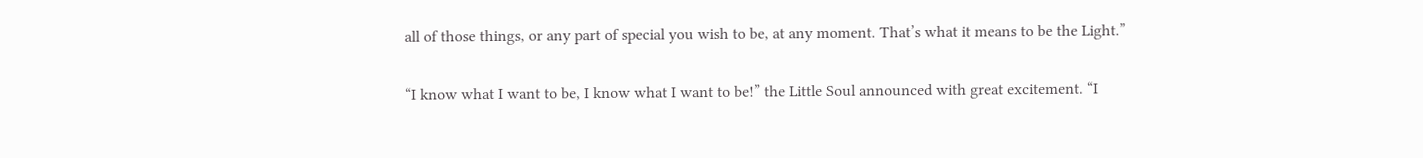all of those things, or any part of special you wish to be, at any moment. That’s what it means to be the Light.”

“I know what I want to be, I know what I want to be!” the Little Soul announced with great excitement. “I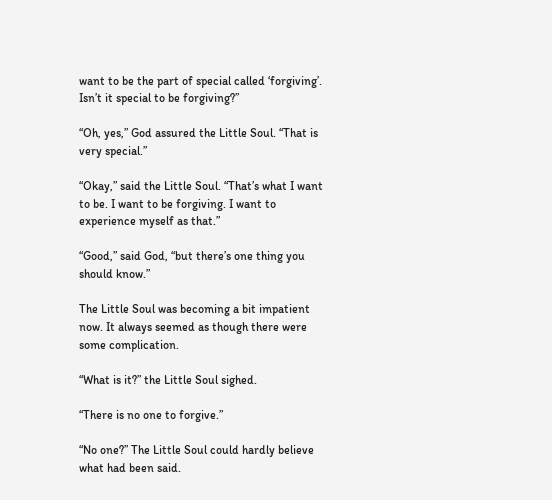want to be the part of special called ‘forgiving’. Isn’t it special to be forgiving?”

“Oh, yes,” God assured the Little Soul. “That is very special.”

“Okay,” said the Little Soul. “That’s what I want to be. I want to be forgiving. I want to experience myself as that.”

“Good,” said God, “but there’s one thing you should know.”

The Little Soul was becoming a bit impatient now. It always seemed as though there were some complication.

“What is it?” the Little Soul sighed.

“There is no one to forgive.”

“No one?” The Little Soul could hardly believe what had been said.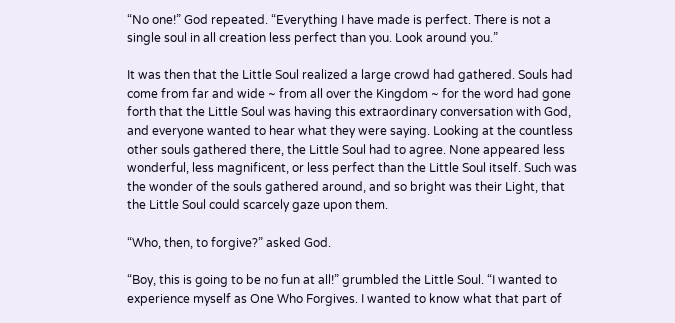“No one!” God repeated. “Everything I have made is perfect. There is not a single soul in all creation less perfect than you. Look around you.”

It was then that the Little Soul realized a large crowd had gathered. Souls had come from far and wide ~ from all over the Kingdom ~ for the word had gone forth that the Little Soul was having this extraordinary conversation with God, and everyone wanted to hear what they were saying. Looking at the countless other souls gathered there, the Little Soul had to agree. None appeared less wonderful, less magnificent, or less perfect than the Little Soul itself. Such was the wonder of the souls gathered around, and so bright was their Light, that the Little Soul could scarcely gaze upon them.

“Who, then, to forgive?” asked God.

“Boy, this is going to be no fun at all!” grumbled the Little Soul. “I wanted to experience myself as One Who Forgives. I wanted to know what that part of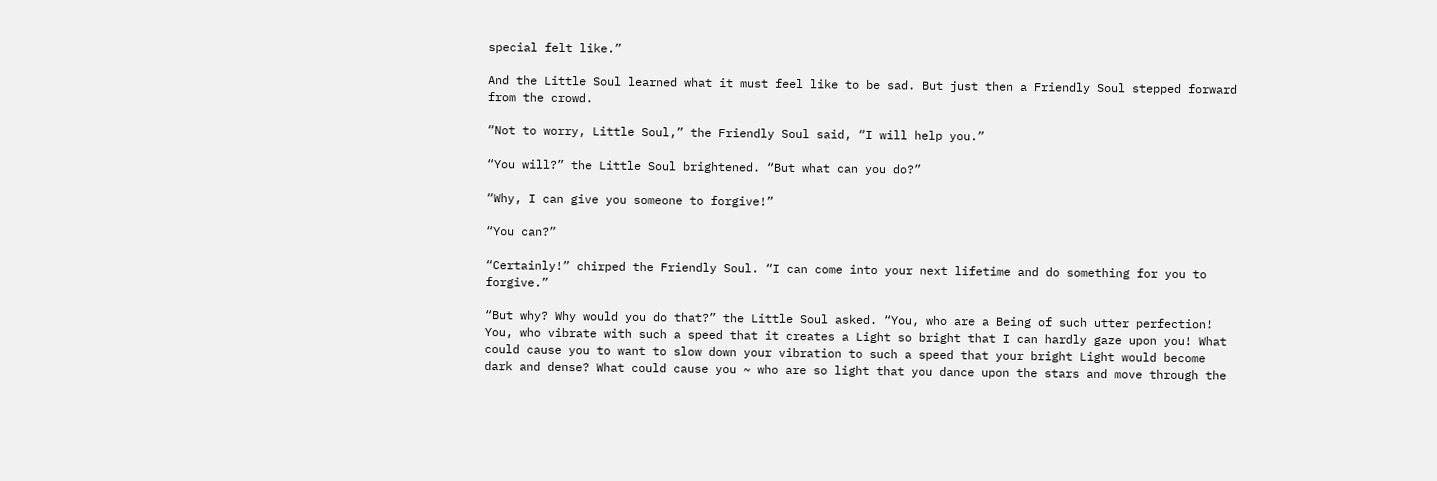special felt like.”

And the Little Soul learned what it must feel like to be sad. But just then a Friendly Soul stepped forward from the crowd.

“Not to worry, Little Soul,” the Friendly Soul said, “I will help you.”

“You will?” the Little Soul brightened. “But what can you do?”

“Why, I can give you someone to forgive!”

“You can?”

“Certainly!” chirped the Friendly Soul. “I can come into your next lifetime and do something for you to forgive.”

“But why? Why would you do that?” the Little Soul asked. “You, who are a Being of such utter perfection! You, who vibrate with such a speed that it creates a Light so bright that I can hardly gaze upon you! What could cause you to want to slow down your vibration to such a speed that your bright Light would become dark and dense? What could cause you ~ who are so light that you dance upon the stars and move through the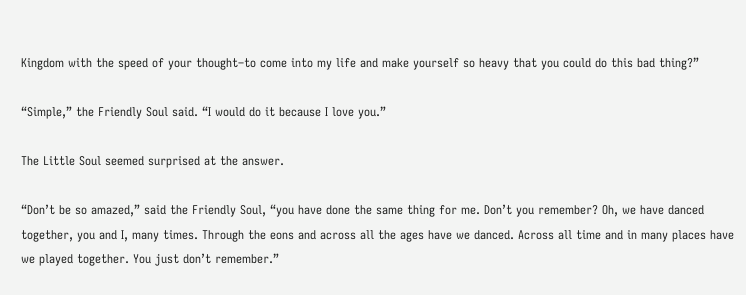Kingdom with the speed of your thought–to come into my life and make yourself so heavy that you could do this bad thing?”

“Simple,” the Friendly Soul said. “I would do it because I love you.”

The Little Soul seemed surprised at the answer.

“Don’t be so amazed,” said the Friendly Soul, “you have done the same thing for me. Don’t you remember? Oh, we have danced together, you and I, many times. Through the eons and across all the ages have we danced. Across all time and in many places have we played together. You just don’t remember.”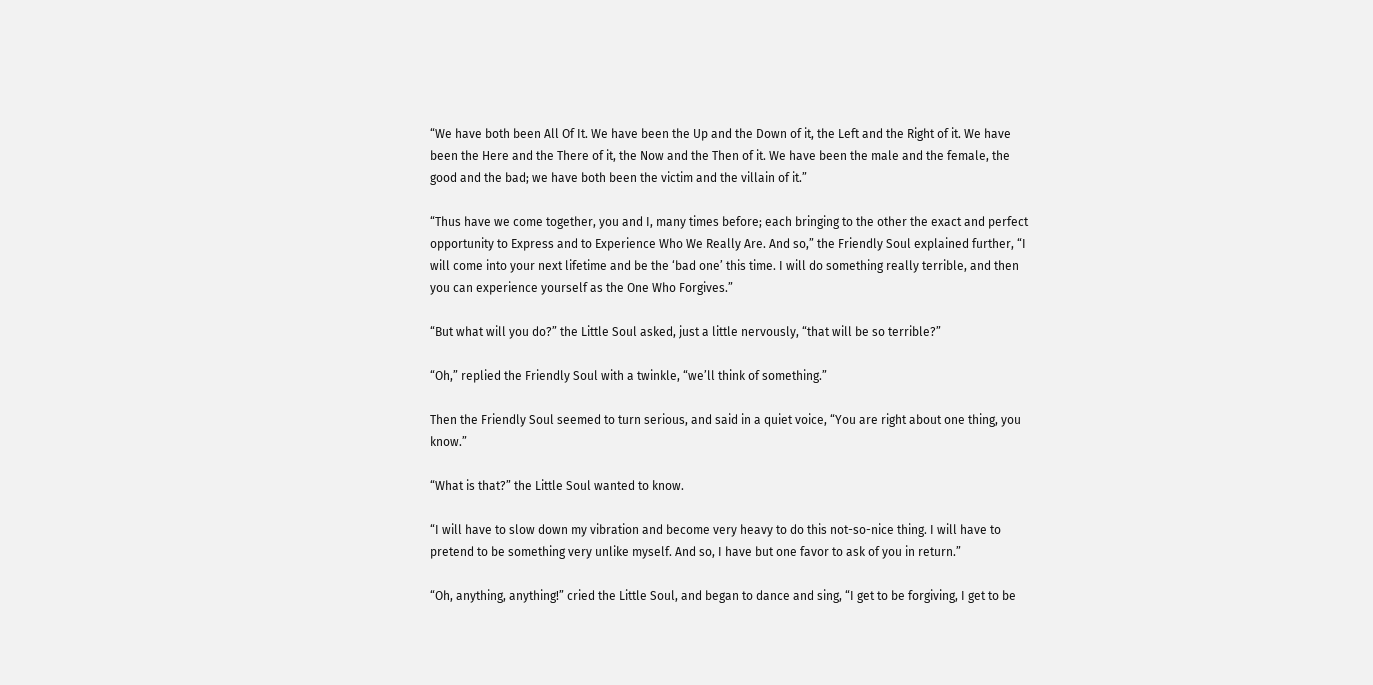“We have both been All Of It. We have been the Up and the Down of it, the Left and the Right of it. We have been the Here and the There of it, the Now and the Then of it. We have been the male and the female, the good and the bad; we have both been the victim and the villain of it.”

“Thus have we come together, you and I, many times before; each bringing to the other the exact and perfect opportunity to Express and to Experience Who We Really Are. And so,” the Friendly Soul explained further, “I will come into your next lifetime and be the ‘bad one’ this time. I will do something really terrible, and then you can experience yourself as the One Who Forgives.”

“But what will you do?” the Little Soul asked, just a little nervously, “that will be so terrible?”

“Oh,” replied the Friendly Soul with a twinkle, “we’ll think of something.”

Then the Friendly Soul seemed to turn serious, and said in a quiet voice, “You are right about one thing, you know.”

“What is that?” the Little Soul wanted to know.

“I will have to slow down my vibration and become very heavy to do this not-so-nice thing. I will have to pretend to be something very unlike myself. And so, I have but one favor to ask of you in return.”

“Oh, anything, anything!” cried the Little Soul, and began to dance and sing, “I get to be forgiving, I get to be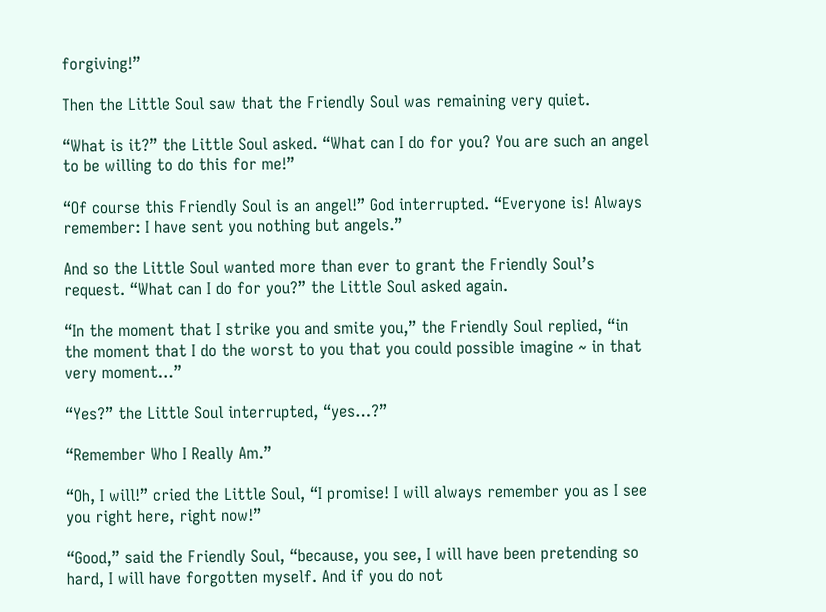forgiving!”

Then the Little Soul saw that the Friendly Soul was remaining very quiet.

“What is it?” the Little Soul asked. “What can I do for you? You are such an angel to be willing to do this for me!”

“Of course this Friendly Soul is an angel!” God interrupted. “Everyone is! Always remember: I have sent you nothing but angels.”

And so the Little Soul wanted more than ever to grant the Friendly Soul’s request. “What can I do for you?” the Little Soul asked again.

“In the moment that I strike you and smite you,” the Friendly Soul replied, “in the moment that I do the worst to you that you could possible imagine ~ in that very moment…”

“Yes?” the Little Soul interrupted, “yes…?”

“Remember Who I Really Am.”

“Oh, I will!” cried the Little Soul, “I promise! I will always remember you as I see you right here, right now!”

“Good,” said the Friendly Soul, “because, you see, I will have been pretending so hard, I will have forgotten myself. And if you do not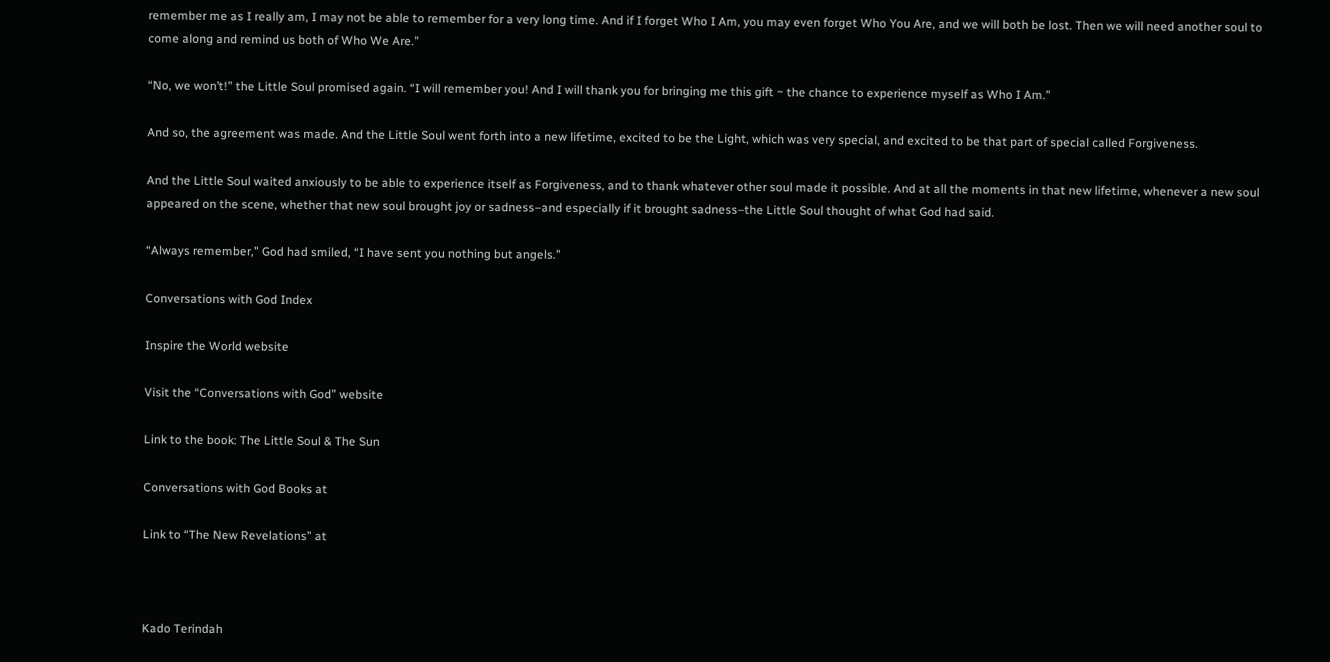remember me as I really am, I may not be able to remember for a very long time. And if I forget Who I Am, you may even forget Who You Are, and we will both be lost. Then we will need another soul to come along and remind us both of Who We Are.”

“No, we won’t!” the Little Soul promised again. “I will remember you! And I will thank you for bringing me this gift ~ the chance to experience myself as Who I Am.”

And so, the agreement was made. And the Little Soul went forth into a new lifetime, excited to be the Light, which was very special, and excited to be that part of special called Forgiveness.

And the Little Soul waited anxiously to be able to experience itself as Forgiveness, and to thank whatever other soul made it possible. And at all the moments in that new lifetime, whenever a new soul appeared on the scene, whether that new soul brought joy or sadness–and especially if it brought sadness–the Little Soul thought of what God had said.

“Always remember,” God had smiled, “I have sent you nothing but angels.”

Conversations with God Index

Inspire the World website

Visit the “Conversations with God” website

Link to the book: The Little Soul & The Sun

Conversations with God Books at

Link to “The New Revelations” at



Kado Terindah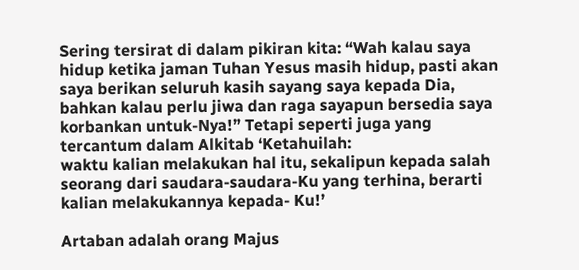Sering tersirat di dalam pikiran kita: “Wah kalau saya hidup ketika jaman Tuhan Yesus masih hidup, pasti akan saya berikan seluruh kasih sayang saya kepada Dia, bahkan kalau perlu jiwa dan raga sayapun bersedia saya korbankan untuk-Nya!” Tetapi seperti juga yang tercantum dalam Alkitab ‘Ketahuilah:
waktu kalian melakukan hal itu, sekalipun kepada salah seorang dari saudara-saudara-Ku yang terhina, berarti kalian melakukannya kepada- Ku!’

Artaban adalah orang Majus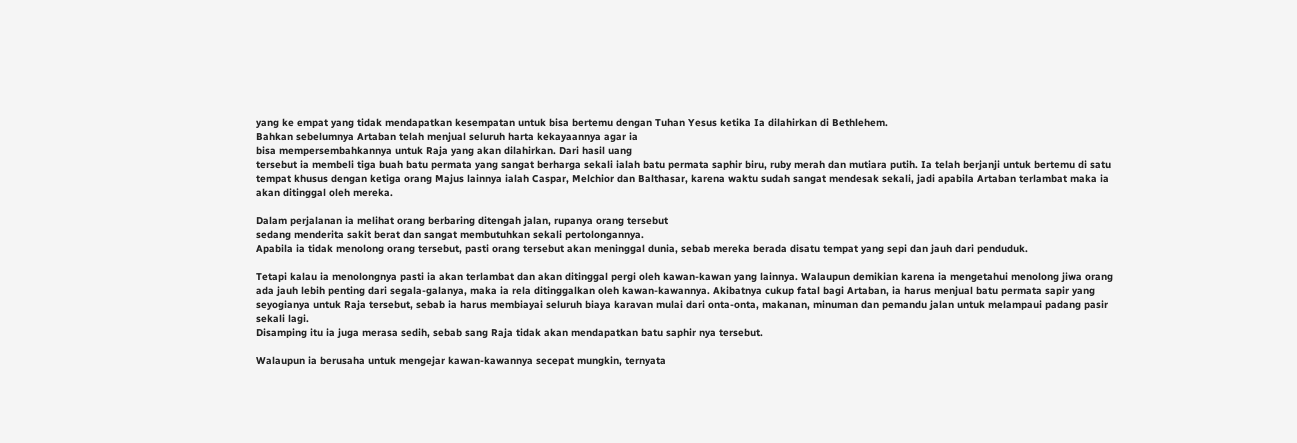yang ke empat yang tidak mendapatkan kesempatan untuk bisa bertemu dengan Tuhan Yesus ketika Ia dilahirkan di Bethlehem.
Bahkan sebelumnya Artaban telah menjual seluruh harta kekayaannya agar ia
bisa mempersembahkannya untuk Raja yang akan dilahirkan. Dari hasil uang
tersebut ia membeli tiga buah batu permata yang sangat berharga sekali ialah batu permata saphir biru, ruby merah dan mutiara putih. Ia telah berjanji untuk bertemu di satu tempat khusus dengan ketiga orang Majus lainnya ialah Caspar, Melchior dan Balthasar, karena waktu sudah sangat mendesak sekali, jadi apabila Artaban terlambat maka ia akan ditinggal oleh mereka.

Dalam perjalanan ia melihat orang berbaring ditengah jalan, rupanya orang tersebut
sedang menderita sakit berat dan sangat membutuhkan sekali pertolongannya.
Apabila ia tidak menolong orang tersebut, pasti orang tersebut akan meninggal dunia, sebab mereka berada disatu tempat yang sepi dan jauh dari penduduk.

Tetapi kalau ia menolongnya pasti ia akan terlambat dan akan ditinggal pergi oleh kawan-kawan yang lainnya. Walaupun demikian karena ia mengetahui menolong jiwa orang ada jauh lebih penting dari segala-galanya, maka ia rela ditinggalkan oleh kawan-kawannya. Akibatnya cukup fatal bagi Artaban, ia harus menjual batu permata sapir yang seyogianya untuk Raja tersebut, sebab ia harus membiayai seluruh biaya karavan mulai dari onta-onta, makanan, minuman dan pemandu jalan untuk melampaui padang pasir sekali lagi.
Disamping itu ia juga merasa sedih, sebab sang Raja tidak akan mendapatkan batu saphir nya tersebut.

Walaupun ia berusaha untuk mengejar kawan-kawannya secepat mungkin, ternyata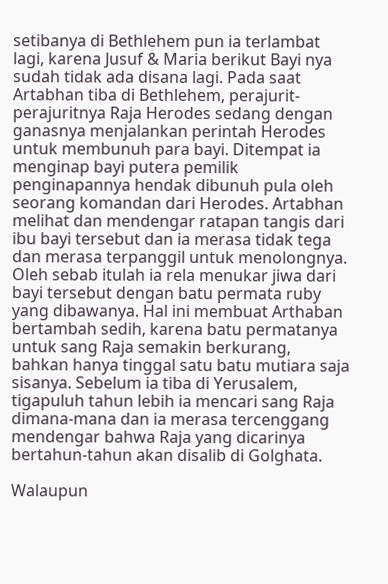setibanya di Bethlehem pun ia terlambat lagi, karena Jusuf & Maria berikut Bayi nya sudah tidak ada disana lagi. Pada saat Artabhan tiba di Bethlehem, perajurit-perajuritnya Raja Herodes sedang dengan ganasnya menjalankan perintah Herodes untuk membunuh para bayi. Ditempat ia menginap bayi putera pemilik penginapannya hendak dibunuh pula oleh seorang komandan dari Herodes. Artabhan melihat dan mendengar ratapan tangis dari ibu bayi tersebut dan ia merasa tidak tega dan merasa terpanggil untuk menolongnya.
Oleh sebab itulah ia rela menukar jiwa dari bayi tersebut dengan batu permata ruby yang dibawanya. Hal ini membuat Arthaban bertambah sedih, karena batu permatanya untuk sang Raja semakin berkurang, bahkan hanya tinggal satu batu mutiara saja sisanya. Sebelum ia tiba di Yerusalem, tigapuluh tahun lebih ia mencari sang Raja dimana-mana dan ia merasa tercenggang mendengar bahwa Raja yang dicarinya bertahun-tahun akan disalib di Golghata.

Walaupun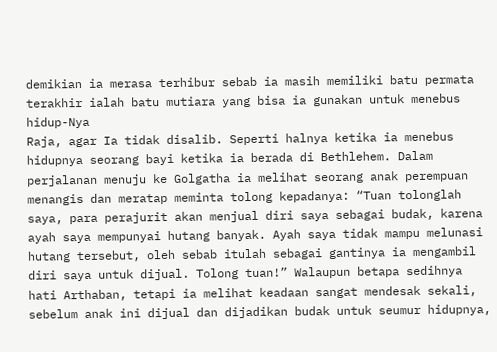demikian ia merasa terhibur sebab ia masih memiliki batu permata terakhir ialah batu mutiara yang bisa ia gunakan untuk menebus hidup-Nya
Raja, agar Ia tidak disalib. Seperti halnya ketika ia menebus hidupnya seorang bayi ketika ia berada di Bethlehem. Dalam perjalanan menuju ke Golgatha ia melihat seorang anak perempuan menangis dan meratap meminta tolong kepadanya: “Tuan tolonglah saya, para perajurit akan menjual diri saya sebagai budak, karena ayah saya mempunyai hutang banyak. Ayah saya tidak mampu melunasi hutang tersebut, oleh sebab itulah sebagai gantinya ia mengambil diri saya untuk dijual. Tolong tuan!” Walaupun betapa sedihnya hati Arthaban, tetapi ia melihat keadaan sangat mendesak sekali, sebelum anak ini dijual dan dijadikan budak untuk seumur hidupnya,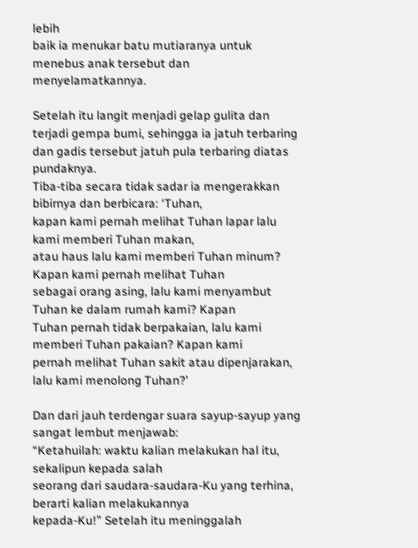lebih
baik ia menukar batu mutiaranya untuk menebus anak tersebut dan menyelamatkannya.

Setelah itu langit menjadi gelap gulita dan terjadi gempa bumi, sehingga ia jatuh terbaring dan gadis tersebut jatuh pula terbaring diatas pundaknya.
Tiba-tiba secara tidak sadar ia mengerakkan bibirnya dan berbicara: ‘Tuhan,
kapan kami pernah melihat Tuhan lapar lalu kami memberi Tuhan makan,
atau haus lalu kami memberi Tuhan minum? Kapan kami pernah melihat Tuhan
sebagai orang asing, lalu kami menyambut Tuhan ke dalam rumah kami? Kapan
Tuhan pernah tidak berpakaian, lalu kami memberi Tuhan pakaian? Kapan kami
pernah melihat Tuhan sakit atau dipenjarakan, lalu kami menolong Tuhan?’

Dan dari jauh terdengar suara sayup-sayup yang sangat lembut menjawab:
“Ketahuilah: waktu kalian melakukan hal itu, sekalipun kepada salah
seorang dari saudara-saudara-Ku yang terhina, berarti kalian melakukannya
kepada-Ku!” Setelah itu meninggalah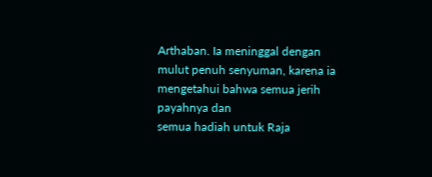Arthaban. Ia meninggal dengan
mulut penuh senyuman, karena ia mengetahui bahwa semua jerih payahnya dan
semua hadiah untuk Raja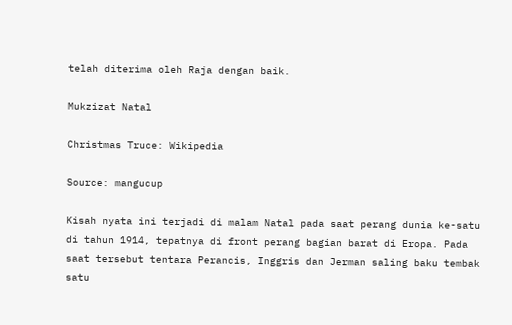telah diterima oleh Raja dengan baik.

Mukzizat Natal

Christmas Truce: Wikipedia

Source: mangucup

Kisah nyata ini terjadi di malam Natal pada saat perang dunia ke-satu di tahun 1914, tepatnya di front perang bagian barat di Eropa. Pada saat tersebut tentara Perancis, Inggris dan Jerman saling baku tembak satu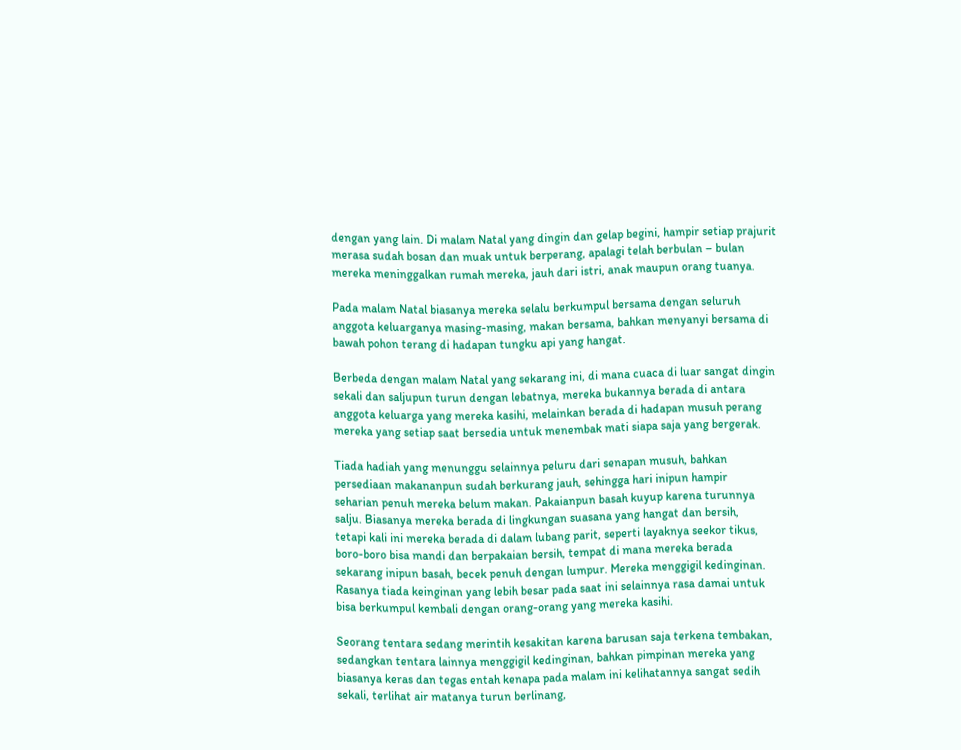dengan yang lain. Di malam Natal yang dingin dan gelap begini, hampir setiap prajurit merasa sudah bosan dan muak untuk berperang, apalagi telah berbulan – bulan mereka meninggalkan rumah mereka, jauh dari istri, anak maupun orang tuanya.

Pada malam Natal biasanya mereka selalu berkumpul bersama dengan seluruh
anggota keluarganya masing-masing, makan bersama, bahkan menyanyi bersama di
bawah pohon terang di hadapan tungku api yang hangat.

Berbeda dengan malam Natal yang sekarang ini, di mana cuaca di luar sangat dingin sekali dan saljupun turun dengan lebatnya, mereka bukannya berada di antara anggota keluarga yang mereka kasihi, melainkan berada di hadapan musuh perang mereka yang setiap saat bersedia untuk menembak mati siapa saja yang bergerak.

Tiada hadiah yang menunggu selainnya peluru dari senapan musuh, bahkan
persediaan makananpun sudah berkurang jauh, sehingga hari inipun hampir
seharian penuh mereka belum makan. Pakaianpun basah kuyup karena turunnya
salju. Biasanya mereka berada di lingkungan suasana yang hangat dan bersih,
tetapi kali ini mereka berada di dalam lubang parit, seperti layaknya seekor tikus, boro-boro bisa mandi dan berpakaian bersih, tempat di mana mereka berada sekarang inipun basah, becek penuh dengan lumpur. Mereka menggigil kedinginan. Rasanya tiada keinginan yang lebih besar pada saat ini selainnya rasa damai untuk bisa berkumpul kembali dengan orang-orang yang mereka kasihi.

Seorang tentara sedang merintih kesakitan karena barusan saja terkena tembakan, sedangkan tentara lainnya menggigil kedinginan, bahkan pimpinan mereka yang biasanya keras dan tegas entah kenapa pada malam ini kelihatannya sangat sedih sekali, terlihat air matanya turun berlinang,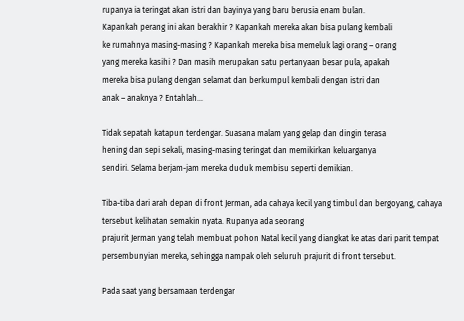rupanya ia teringat akan istri dan bayinya yang baru berusia enam bulan.
Kapankah perang ini akan berakhir ? Kapankah mereka akan bisa pulang kembali
ke rumahnya masing-masing ? Kapankah mereka bisa memeluk lagi orang – orang
yang mereka kasihi ? Dan masih merupakan satu pertanyaan besar pula, apakah
mereka bisa pulang dengan selamat dan berkumpul kembali dengan istri dan
anak – anaknya ? Entahlah…

Tidak sepatah katapun terdengar. Suasana malam yang gelap dan dingin terasa
hening dan sepi sekali, masing-masing teringat dan memikirkan keluarganya
sendiri. Selama berjam-jam mereka duduk membisu seperti demikian.

Tiba-tiba dari arah depan di front Jerman, ada cahaya kecil yang timbul dan bergoyang, cahaya tersebut kelihatan semakin nyata. Rupanya ada seorang
prajurit Jerman yang telah membuat pohon Natal kecil yang diangkat ke atas dari parit tempat persembunyian mereka, sehingga nampak oleh seluruh prajurit di front tersebut.

Pada saat yang bersamaan terdengar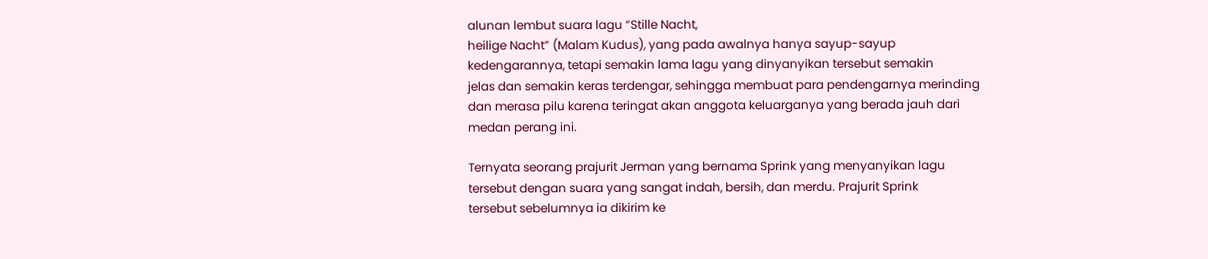alunan lembut suara lagu “Stille Nacht,
heilige Nacht” (Malam Kudus), yang pada awalnya hanya sayup-sayup kedengarannya, tetapi semakin lama lagu yang dinyanyikan tersebut semakin
jelas dan semakin keras terdengar, sehingga membuat para pendengarnya merinding dan merasa pilu karena teringat akan anggota keluarganya yang berada jauh dari medan perang ini.

Ternyata seorang prajurit Jerman yang bernama Sprink yang menyanyikan lagu
tersebut dengan suara yang sangat indah, bersih, dan merdu. Prajurit Sprink
tersebut sebelumnya ia dikirim ke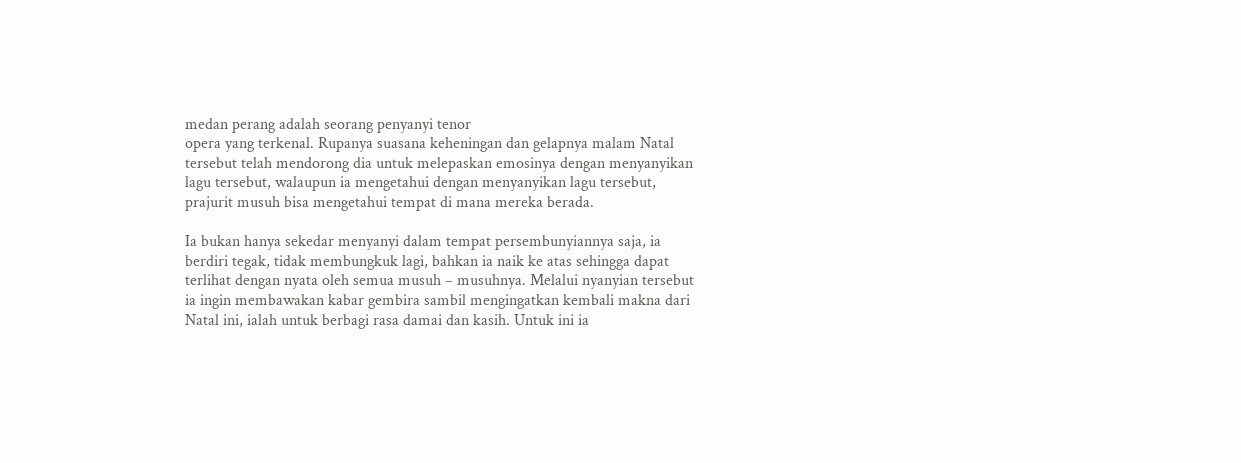medan perang adalah seorang penyanyi tenor
opera yang terkenal. Rupanya suasana keheningan dan gelapnya malam Natal
tersebut telah mendorong dia untuk melepaskan emosinya dengan menyanyikan
lagu tersebut, walaupun ia mengetahui dengan menyanyikan lagu tersebut,
prajurit musuh bisa mengetahui tempat di mana mereka berada.

Ia bukan hanya sekedar menyanyi dalam tempat persembunyiannya saja, ia
berdiri tegak, tidak membungkuk lagi, bahkan ia naik ke atas sehingga dapat
terlihat dengan nyata oleh semua musuh – musuhnya. Melalui nyanyian tersebut
ia ingin membawakan kabar gembira sambil mengingatkan kembali makna dari
Natal ini, ialah untuk berbagi rasa damai dan kasih. Untuk ini ia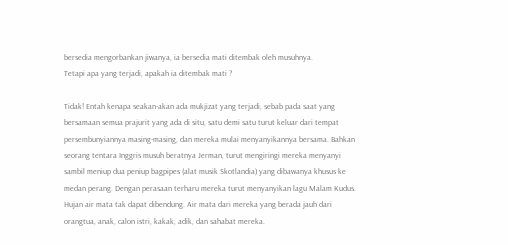bersedia mengorbankan jiwanya, ia bersedia mati ditembak oleh musuhnya.
Tetapi apa yang terjadi, apakah ia ditembak mati ?

Tidak! Entah kenapa seakan-akan ada mukjizat yang terjadi, sebab pada saat yang bersamaan semua prajurit yang ada di situ, satu demi satu turut keluar dari tempat persembunyiannya masing-masing, dan mereka mulai menyanyikannya bersama. Bahkan seorang tentara Inggris musuh beratnya Jerman, turut mengiringi mereka menyanyi sambil meniup dua peniup bagpipes (alat musik Skotlandia) yang dibawanya khusus ke medan perang. Dengan perasaan terharu mereka turut menyanyikan lagu Malam Kudus. Hujan air mata tak dapat dibendung. Air mata dari mereka yang berada jauh dari orangtua, anak, calon istri, kakak, adik, dan sahabat mereka.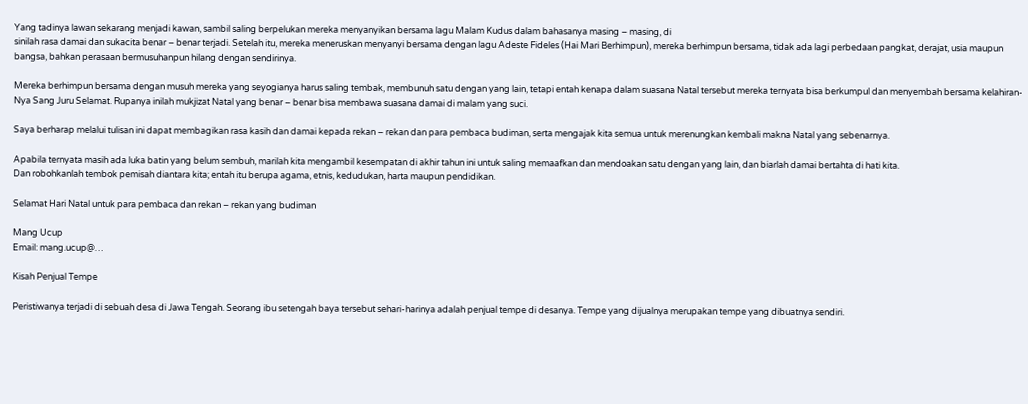Yang tadinya lawan sekarang menjadi kawan, sambil saling berpelukan mereka menyanyikan bersama lagu Malam Kudus dalam bahasanya masing – masing, di
sinilah rasa damai dan sukacita benar – benar terjadi. Setelah itu, mereka meneruskan menyanyi bersama dengan lagu Adeste Fideles (Hai Mari Berhimpun), mereka berhimpun bersama, tidak ada lagi perbedaan pangkat, derajat, usia maupun bangsa, bahkan perasaan bermusuhanpun hilang dengan sendirinya.

Mereka berhimpun bersama dengan musuh mereka yang seyogianya harus saling tembak, membunuh satu dengan yang lain, tetapi entah kenapa dalam suasana Natal tersebut mereka ternyata bisa berkumpul dan menyembah bersama kelahiran-Nya Sang Juru Selamat. Rupanya inilah mukjizat Natal yang benar – benar bisa membawa suasana damai di malam yang suci.

Saya berharap melalui tulisan ini dapat membagikan rasa kasih dan damai kepada rekan – rekan dan para pembaca budiman, serta mengajak kita semua untuk merenungkan kembali makna Natal yang sebenarnya.

Apabila ternyata masih ada luka batin yang belum sembuh, marilah kita mengambil kesempatan di akhir tahun ini untuk saling memaafkan dan mendoakan satu dengan yang lain, dan biarlah damai bertahta di hati kita.
Dan robohkanlah tembok pemisah diantara kita; entah itu berupa agama, etnis, kedudukan, harta maupun pendidikan.

Selamat Hari Natal untuk para pembaca dan rekan – rekan yang budiman

Mang Ucup
Email: mang.ucup@…

Kisah Penjual Tempe

Peristiwanya terjadi di sebuah desa di Jawa Tengah. Seorang ibu setengah baya tersebut sehari-harinya adalah penjual tempe di desanya. Tempe yang dijualnya merupakan tempe yang dibuatnya sendiri.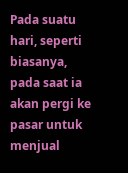Pada suatu hari, seperti biasanya, pada saat ia akan pergi ke pasar untuk menjual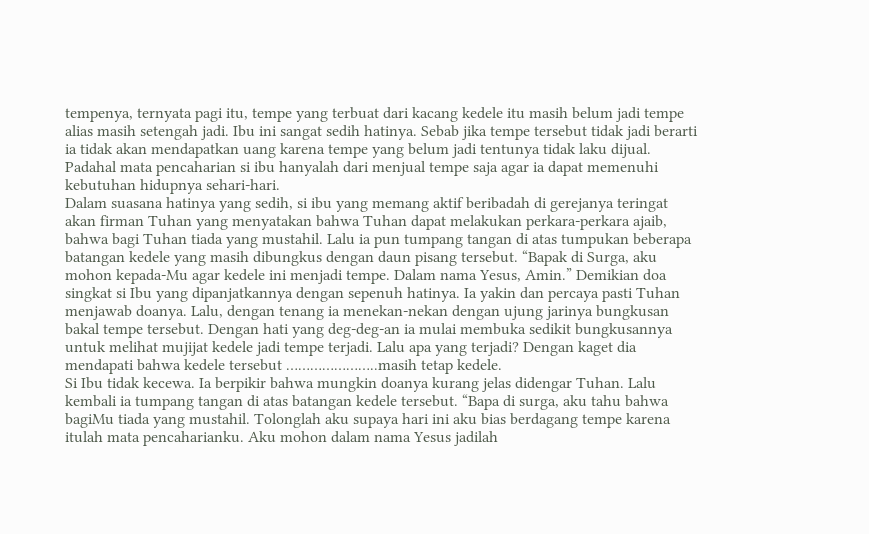tempenya, ternyata pagi itu, tempe yang terbuat dari kacang kedele itu masih belum jadi tempe alias masih setengah jadi. Ibu ini sangat sedih hatinya. Sebab jika tempe tersebut tidak jadi berarti ia tidak akan mendapatkan uang karena tempe yang belum jadi tentunya tidak laku dijual. Padahal mata pencaharian si ibu hanyalah dari menjual tempe saja agar ia dapat memenuhi kebutuhan hidupnya sehari-hari.
Dalam suasana hatinya yang sedih, si ibu yang memang aktif beribadah di gerejanya teringat akan firman Tuhan yang menyatakan bahwa Tuhan dapat melakukan perkara-perkara ajaib, bahwa bagi Tuhan tiada yang mustahil. Lalu ia pun tumpang tangan di atas tumpukan beberapa batangan kedele yang masih dibungkus dengan daun pisang tersebut. “Bapak di Surga, aku mohon kepada-Mu agar kedele ini menjadi tempe. Dalam nama Yesus, Amin.” Demikian doa singkat si Ibu yang dipanjatkannya dengan sepenuh hatinya. Ia yakin dan percaya pasti Tuhan menjawab doanya. Lalu, dengan tenang ia menekan-nekan dengan ujung jarinya bungkusan bakal tempe tersebut. Dengan hati yang deg-deg-an ia mulai membuka sedikit bungkusannya untuk melihat mujijat kedele jadi tempe terjadi. Lalu apa yang terjadi? Dengan kaget dia mendapati bahwa kedele tersebut …………………..masih tetap kedele.
Si Ibu tidak kecewa. Ia berpikir bahwa mungkin doanya kurang jelas didengar Tuhan. Lalu kembali ia tumpang tangan di atas batangan kedele tersebut. “Bapa di surga, aku tahu bahwa bagiMu tiada yang mustahil. Tolonglah aku supaya hari ini aku bias berdagang tempe karena itulah mata pencaharianku. Aku mohon dalam nama Yesus jadilah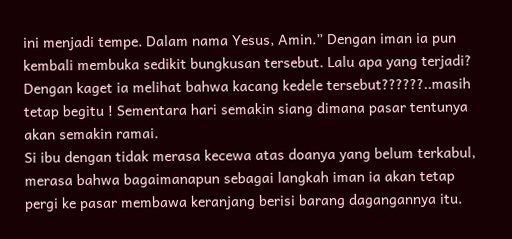ini menjadi tempe. Dalam nama Yesus, Amin.” Dengan iman ia pun kembali membuka sedikit bungkusan tersebut. Lalu apa yang terjadi? Dengan kaget ia melihat bahwa kacang kedele tersebut??????..masih tetap begitu ! Sementara hari semakin siang dimana pasar tentunya akan semakin ramai.
Si ibu dengan tidak merasa kecewa atas doanya yang belum terkabul, merasa bahwa bagaimanapun sebagai langkah iman ia akan tetap pergi ke pasar membawa keranjang berisi barang dagangannya itu.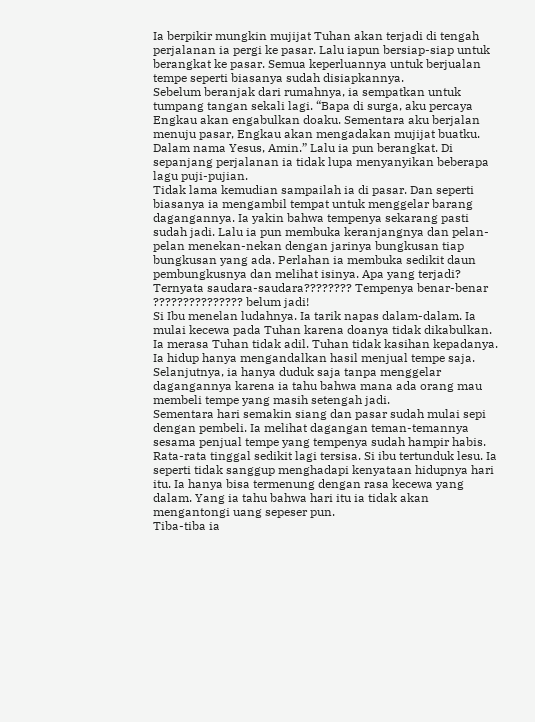Ia berpikir mungkin mujijat Tuhan akan terjadi di tengah perjalanan ia pergi ke pasar. Lalu iapun bersiap-siap untuk berangkat ke pasar. Semua keperluannya untuk berjualan tempe seperti biasanya sudah disiapkannya.
Sebelum beranjak dari rumahnya, ia sempatkan untuk tumpang tangan sekali lagi. “Bapa di surga, aku percaya Engkau akan engabulkan doaku. Sementara aku berjalan menuju pasar, Engkau akan mengadakan mujijat buatku. Dalam nama Yesus, Amin.” Lalu ia pun berangkat. Di sepanjang perjalanan ia tidak lupa menyanyikan beberapa lagu puji-pujian.
Tidak lama kemudian sampailah ia di pasar. Dan seperti biasanya ia mengambil tempat untuk menggelar barang dagangannya. Ia yakin bahwa tempenya sekarang pasti sudah jadi. Lalu ia pun membuka keranjangnya dan pelan-pelan menekan-nekan dengan jarinya bungkusan tiap bungkusan yang ada. Perlahan ia membuka sedikit daun pembungkusnya dan melihat isinya. Apa yang terjadi? Ternyata saudara-saudara???????? Tempenya benar-benar ??????????????? belum jadi!
Si Ibu menelan ludahnya. Ia tarik napas dalam-dalam. Ia mulai kecewa pada Tuhan karena doanya tidak dikabulkan. Ia merasa Tuhan tidak adil. Tuhan tidak kasihan kepadanya. Ia hidup hanya mengandalkan hasil menjual tempe saja. Selanjutnya, ia hanya duduk saja tanpa menggelar dagangannya karena ia tahu bahwa mana ada orang mau membeli tempe yang masih setengah jadi.
Sementara hari semakin siang dan pasar sudah mulai sepi dengan pembeli. Ia melihat dagangan teman-temannya sesama penjual tempe yang tempenya sudah hampir habis. Rata-rata tinggal sedikit lagi tersisa. Si ibu tertunduk lesu. Ia seperti tidak sanggup menghadapi kenyataan hidupnya hari itu. Ia hanya bisa termenung dengan rasa kecewa yang dalam. Yang ia tahu bahwa hari itu ia tidak akan mengantongi uang sepeser pun.
Tiba-tiba ia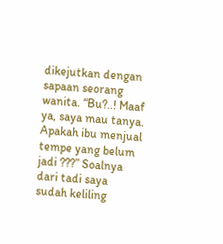dikejutkan dengan sapaan seorang wanita. “Bu?..! Maaf ya, saya mau tanya. Apakah ibu menjual tempe yang belum jadi ???” Soalnya dari tadi saya sudah keliling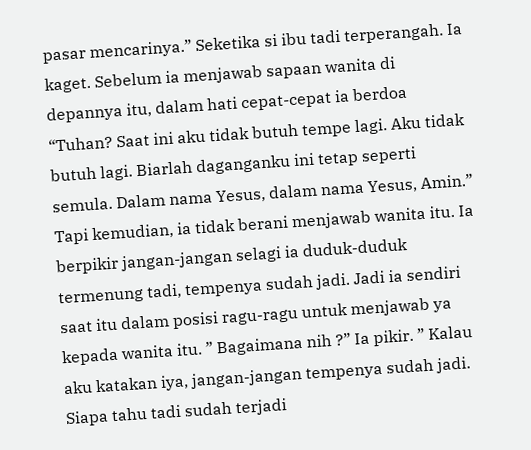pasar mencarinya.” Seketika si ibu tadi terperangah. Ia kaget. Sebelum ia menjawab sapaan wanita di depannya itu, dalam hati cepat-cepat ia berdoa “Tuhan? Saat ini aku tidak butuh tempe lagi. Aku tidak butuh lagi. Biarlah daganganku ini tetap seperti semula. Dalam nama Yesus, dalam nama Yesus, Amin.”
Tapi kemudian, ia tidak berani menjawab wanita itu. Ia berpikir jangan-jangan selagi ia duduk-duduk termenung tadi, tempenya sudah jadi. Jadi ia sendiri saat itu dalam posisi ragu-ragu untuk menjawab ya kepada wanita itu. ” Bagaimana nih ?” Ia pikir. ” Kalau aku katakan iya, jangan-jangan tempenya sudah jadi. Siapa tahu tadi sudah terjadi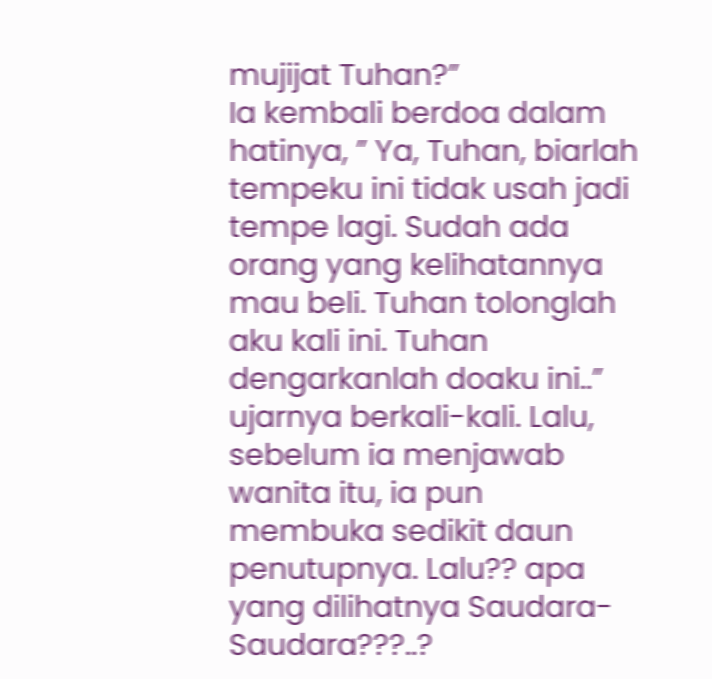mujijat Tuhan?”
Ia kembali berdoa dalam hatinya, ” Ya, Tuhan, biarlah tempeku ini tidak usah jadi tempe lagi. Sudah ada orang yang kelihatannya mau beli. Tuhan tolonglah aku kali ini. Tuhan dengarkanlah doaku ini..” ujarnya berkali-kali. Lalu, sebelum ia menjawab wanita itu, ia pun membuka sedikit daun penutupnya. Lalu?? apa yang dilihatnya Saudara-Saudara???..?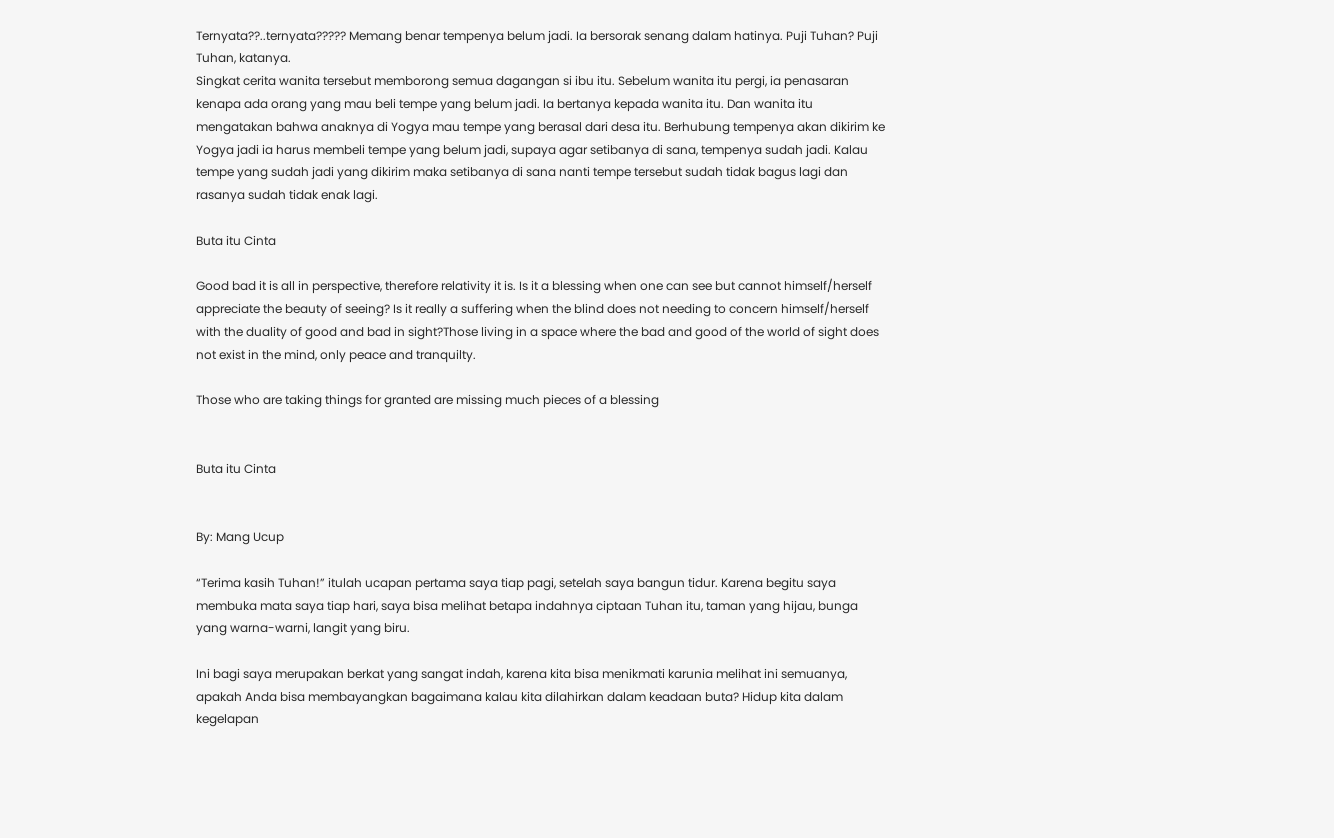Ternyata??..ternyata????? Memang benar tempenya belum jadi. Ia bersorak senang dalam hatinya. Puji Tuhan? Puji Tuhan, katanya.
Singkat cerita wanita tersebut memborong semua dagangan si ibu itu. Sebelum wanita itu pergi, ia penasaran kenapa ada orang yang mau beli tempe yang belum jadi. Ia bertanya kepada wanita itu. Dan wanita itu mengatakan bahwa anaknya di Yogya mau tempe yang berasal dari desa itu. Berhubung tempenya akan dikirim ke Yogya jadi ia harus membeli tempe yang belum jadi, supaya agar setibanya di sana, tempenya sudah jadi. Kalau tempe yang sudah jadi yang dikirim maka setibanya di sana nanti tempe tersebut sudah tidak bagus lagi dan rasanya sudah tidak enak lagi.

Buta itu Cinta

Good bad it is all in perspective, therefore relativity it is. Is it a blessing when one can see but cannot himself/herself appreciate the beauty of seeing? Is it really a suffering when the blind does not needing to concern himself/herself with the duality of good and bad in sight?Those living in a space where the bad and good of the world of sight does not exist in the mind, only peace and tranquilty.

Those who are taking things for granted are missing much pieces of a blessing


Buta itu Cinta


By: Mang Ucup

“Terima kasih Tuhan!” itulah ucapan pertama saya tiap pagi, setelah saya bangun tidur. Karena begitu saya membuka mata saya tiap hari, saya bisa melihat betapa indahnya ciptaan Tuhan itu, taman yang hijau, bunga yang warna-warni, langit yang biru.

Ini bagi saya merupakan berkat yang sangat indah, karena kita bisa menikmati karunia melihat ini semuanya, apakah Anda bisa membayangkan bagaimana kalau kita dilahirkan dalam keadaan buta? Hidup kita dalam kegelapan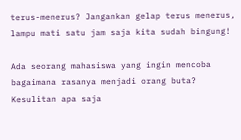terus-menerus? Jangankan gelap terus menerus, lampu mati satu jam saja kita sudah bingung!

Ada seorang mahasiswa yang ingin mencoba bagaimana rasanya menjadi orang buta? Kesulitan apa saja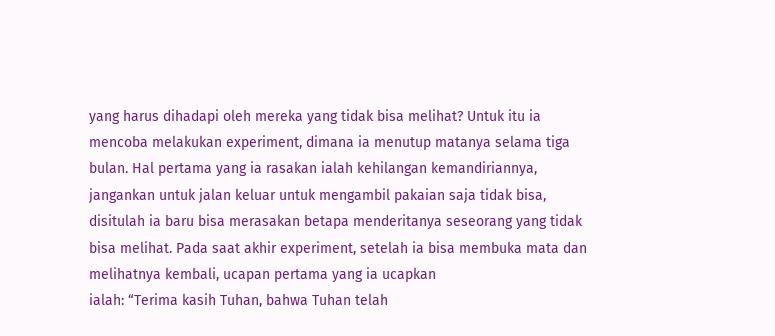yang harus dihadapi oleh mereka yang tidak bisa melihat? Untuk itu ia mencoba melakukan experiment, dimana ia menutup matanya selama tiga bulan. Hal pertama yang ia rasakan ialah kehilangan kemandiriannya, jangankan untuk jalan keluar untuk mengambil pakaian saja tidak bisa, disitulah ia baru bisa merasakan betapa menderitanya seseorang yang tidak bisa melihat. Pada saat akhir experiment, setelah ia bisa membuka mata dan melihatnya kembali, ucapan pertama yang ia ucapkan
ialah: “Terima kasih Tuhan, bahwa Tuhan telah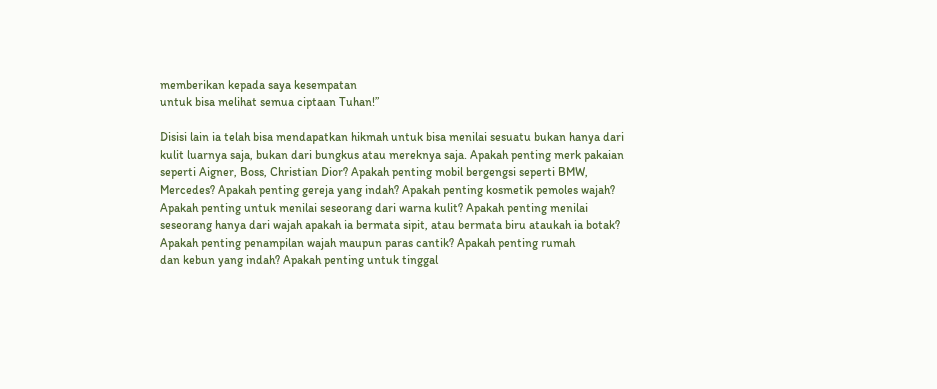memberikan kepada saya kesempatan
untuk bisa melihat semua ciptaan Tuhan!”

Disisi lain ia telah bisa mendapatkan hikmah untuk bisa menilai sesuatu bukan hanya dari kulit luarnya saja, bukan dari bungkus atau mereknya saja. Apakah penting merk pakaian seperti Aigner, Boss, Christian Dior? Apakah penting mobil bergengsi seperti BMW, Mercedes? Apakah penting gereja yang indah? Apakah penting kosmetik pemoles wajah? Apakah penting untuk menilai seseorang dari warna kulit? Apakah penting menilai seseorang hanya dari wajah apakah ia bermata sipit, atau bermata biru ataukah ia botak?
Apakah penting penampilan wajah maupun paras cantik? Apakah penting rumah
dan kebun yang indah? Apakah penting untuk tinggal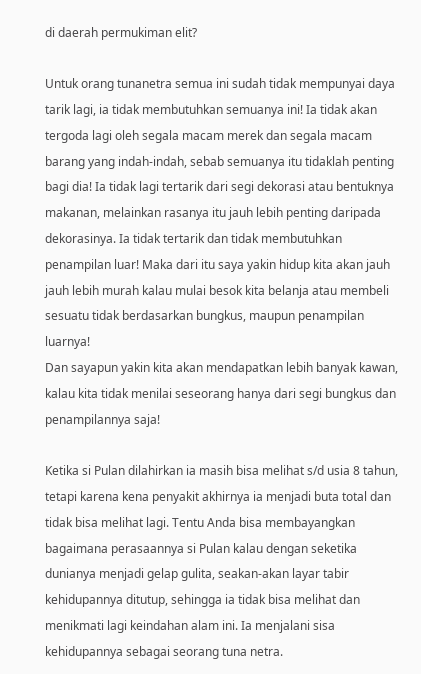di daerah permukiman elit?

Untuk orang tunanetra semua ini sudah tidak mempunyai daya tarik lagi, ia tidak membutuhkan semuanya ini! Ia tidak akan tergoda lagi oleh segala macam merek dan segala macam barang yang indah-indah, sebab semuanya itu tidaklah penting bagi dia! Ia tidak lagi tertarik dari segi dekorasi atau bentuknya makanan, melainkan rasanya itu jauh lebih penting daripada dekorasinya. Ia tidak tertarik dan tidak membutuhkan penampilan luar! Maka dari itu saya yakin hidup kita akan jauh jauh lebih murah kalau mulai besok kita belanja atau membeli sesuatu tidak berdasarkan bungkus, maupun penampilan luarnya!
Dan sayapun yakin kita akan mendapatkan lebih banyak kawan, kalau kita tidak menilai seseorang hanya dari segi bungkus dan penampilannya saja!

Ketika si Pulan dilahirkan ia masih bisa melihat s/d usia 8 tahun, tetapi karena kena penyakit akhirnya ia menjadi buta total dan tidak bisa melihat lagi. Tentu Anda bisa membayangkan bagaimana perasaannya si Pulan kalau dengan seketika dunianya menjadi gelap gulita, seakan-akan layar tabir kehidupannya ditutup, sehingga ia tidak bisa melihat dan menikmati lagi keindahan alam ini. Ia menjalani sisa kehidupannya sebagai seorang tuna netra.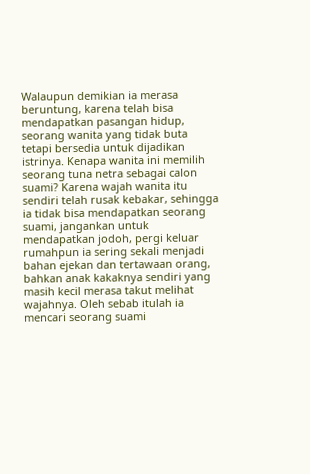Walaupun demikian ia merasa beruntung, karena telah bisa mendapatkan pasangan hidup, seorang wanita yang tidak buta tetapi bersedia untuk dijadikan istrinya. Kenapa wanita ini memilih seorang tuna netra sebagai calon suami? Karena wajah wanita itu sendiri telah rusak kebakar, sehingga ia tidak bisa mendapatkan seorang suami, jangankan untuk mendapatkan jodoh, pergi keluar rumahpun ia sering sekali menjadi bahan ejekan dan tertawaan orang, bahkan anak kakaknya sendiri yang masih kecil merasa takut melihat wajahnya. Oleh sebab itulah ia mencari seorang suami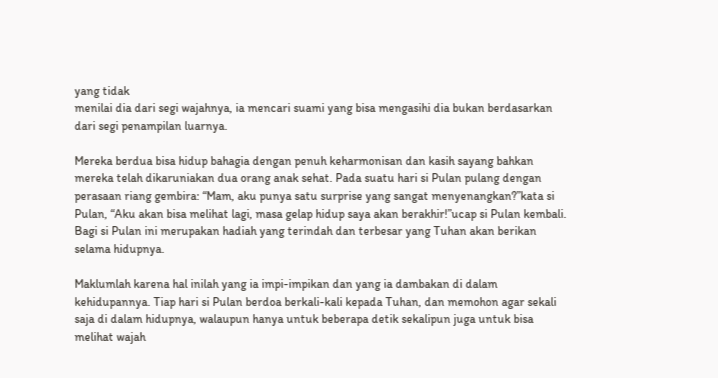yang tidak
menilai dia dari segi wajahnya, ia mencari suami yang bisa mengasihi dia bukan berdasarkan dari segi penampilan luarnya.

Mereka berdua bisa hidup bahagia dengan penuh keharmonisan dan kasih sayang bahkan mereka telah dikaruniakan dua orang anak sehat. Pada suatu hari si Pulan pulang dengan perasaan riang gembira: “Mam, aku punya satu surprise yang sangat menyenangkan?”kata si Pulan, “Aku akan bisa melihat lagi, masa gelap hidup saya akan berakhir!”ucap si Pulan kembali. Bagi si Pulan ini merupakan hadiah yang terindah dan terbesar yang Tuhan akan berikan selama hidupnya.

Maklumlah karena hal inilah yang ia impi-impikan dan yang ia dambakan di dalam kehidupannya. Tiap hari si Pulan berdoa berkali-kali kepada Tuhan, dan memohon agar sekali saja di dalam hidupnya, walaupun hanya untuk beberapa detik sekalipun juga untuk bisa melihat wajah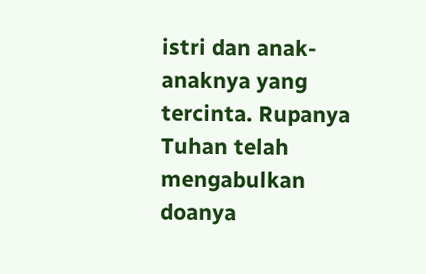istri dan anak-anaknya yang tercinta. Rupanya Tuhan telah mengabulkan doanya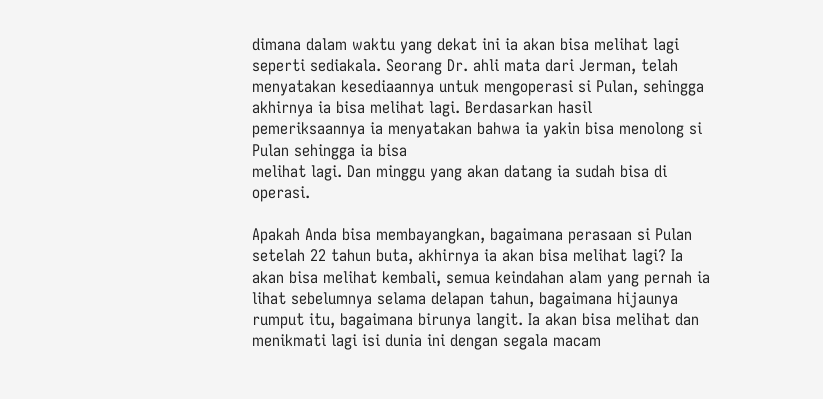dimana dalam waktu yang dekat ini ia akan bisa melihat lagi seperti sediakala. Seorang Dr. ahli mata dari Jerman, telah menyatakan kesediaannya untuk mengoperasi si Pulan, sehingga akhirnya ia bisa melihat lagi. Berdasarkan hasil
pemeriksaannya ia menyatakan bahwa ia yakin bisa menolong si Pulan sehingga ia bisa
melihat lagi. Dan minggu yang akan datang ia sudah bisa di operasi.

Apakah Anda bisa membayangkan, bagaimana perasaan si Pulan setelah 22 tahun buta, akhirnya ia akan bisa melihat lagi? Ia akan bisa melihat kembali, semua keindahan alam yang pernah ia lihat sebelumnya selama delapan tahun, bagaimana hijaunya rumput itu, bagaimana birunya langit. Ia akan bisa melihat dan menikmati lagi isi dunia ini dengan segala macam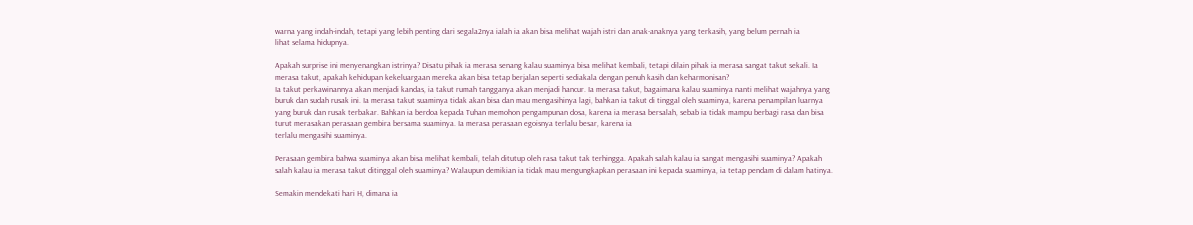warna yang indah-indah, tetapi yang lebih penting dari segala2nya ialah ia akan bisa melihat wajah istri dan anak-anaknya yang terkasih, yang belum pernah ia
lihat selama hidupnya.

Apakah surprise ini menyenangkan istrinya? Disatu pihak ia merasa senang kalau suaminya bisa melihat kembali, tetapi dilain pihak ia merasa sangat takut sekali. Ia merasa takut, apakah kehidupan kekeluargaan mereka akan bisa tetap berjalan seperti sediakala dengan penuh kasih dan keharmonisan?
Ia takut perkawinannya akan menjadi kandas, ia takut rumah tangganya akan menjadi hancur. Ia merasa takut, bagaimana kalau suaminya nanti melihat wajahnya yang buruk dan sudah rusak ini. Ia merasa takut suaminya tidak akan bisa dan mau mengasihinya lagi, bahkan ia takut di tinggal oleh suaminya, karena penampilan luarnya yang buruk dan rusak terbakar. Bahkan ia berdoa kepada Tuhan memohon pengampunan dosa, karena ia merasa bersalah, sebab ia tidak mampu berbagi rasa dan bisa turut merasakan perasaan gembira bersama suaminya. Ia merasa perasaan egoisnya terlalu besar, karena ia
terlalu mengasihi suaminya.

Perasaan gembira bahwa suaminya akan bisa melihat kembali, telah ditutup oleh rasa takut tak terhingga. Apakah salah kalau ia sangat mengasihi suaminya? Apakah salah kalau ia merasa takut ditinggal oleh suaminya? Walaupun demikian ia tidak mau mengungkapkan perasaan ini kepada suaminya, ia tetap pendam di dalam hatinya.

Semakin mendekati hari H, dimana ia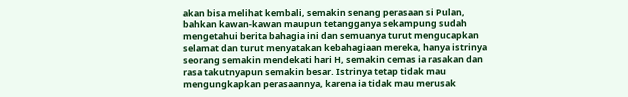akan bisa melihat kembali, semakin senang perasaan si Pulan, bahkan kawan-kawan maupun tetangganya sekampung sudah mengetahui berita bahagia ini dan semuanya turut mengucapkan selamat dan turut menyatakan kebahagiaan mereka, hanya istrinya seorang semakin mendekati hari H, semakin cemas ia rasakan dan rasa takutnyapun semakin besar. Istrinya tetap tidak mau mengungkapkan perasaannya, karena ia tidak mau merusak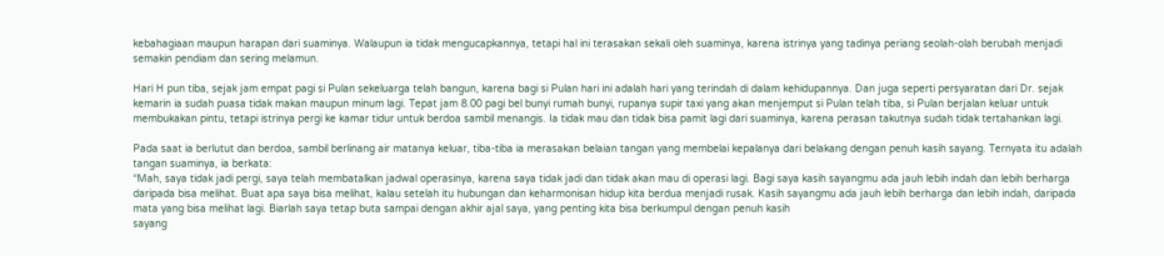kebahagiaan maupun harapan dari suaminya. Walaupun ia tidak mengucapkannya, tetapi hal ini terasakan sekali oleh suaminya, karena istrinya yang tadinya periang seolah-olah berubah menjadi semakin pendiam dan sering melamun.

Hari H pun tiba, sejak jam empat pagi si Pulan sekeluarga telah bangun, karena bagi si Pulan hari ini adalah hari yang terindah di dalam kehidupannya. Dan juga seperti persyaratan dari Dr. sejak kemarin ia sudah puasa tidak makan maupun minum lagi. Tepat jam 8.00 pagi bel bunyi rumah bunyi, rupanya supir taxi yang akan menjemput si Pulan telah tiba, si Pulan berjalan keluar untuk membukakan pintu, tetapi istrinya pergi ke kamar tidur untuk berdoa sambil menangis. Ia tidak mau dan tidak bisa pamit lagi dari suaminya, karena perasan takutnya sudah tidak tertahankan lagi.

Pada saat ia berlutut dan berdoa, sambil berlinang air matanya keluar, tiba-tiba ia merasakan belaian tangan yang membelai kepalanya dari belakang dengan penuh kasih sayang. Ternyata itu adalah tangan suaminya, ia berkata:
“Mah, saya tidak jadi pergi, saya telah membatalkan jadwal operasinya, karena saya tidak jadi dan tidak akan mau di operasi lagi. Bagi saya kasih sayangmu ada jauh lebih indah dan lebih berharga daripada bisa melihat. Buat apa saya bisa melihat, kalau setelah itu hubungan dan keharmonisan hidup kita berdua menjadi rusak. Kasih sayangmu ada jauh lebih berharga dan lebih indah, daripada mata yang bisa melihat lagi. Biarlah saya tetap buta sampai dengan akhir ajal saya, yang penting kita bisa berkumpul dengan penuh kasih
sayang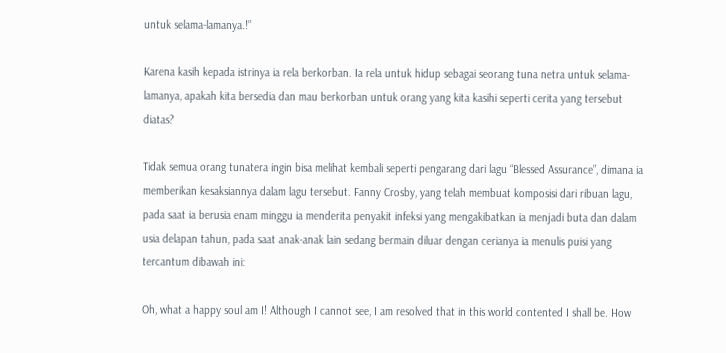untuk selama-lamanya.!”

Karena kasih kepada istrinya ia rela berkorban. Ia rela untuk hidup sebagai seorang tuna netra untuk selama-lamanya, apakah kita bersedia dan mau berkorban untuk orang yang kita kasihi seperti cerita yang tersebut diatas?

Tidak semua orang tunatera ingin bisa melihat kembali seperti pengarang dari lagu “Blessed Assurance”, dimana ia memberikan kesaksiannya dalam lagu tersebut. Fanny Crosby, yang telah membuat komposisi dari ribuan lagu, pada saat ia berusia enam minggu ia menderita penyakit infeksi yang mengakibatkan ia menjadi buta dan dalam usia delapan tahun, pada saat anak-anak lain sedang bermain diluar dengan cerianya ia menulis puisi yang tercantum dibawah ini:

Oh, what a happy soul am I! Although I cannot see, I am resolved that in this world contented I shall be. How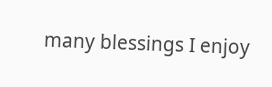many blessings I enjoy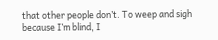that other people don’t. To weep and sigh because I’m blind, I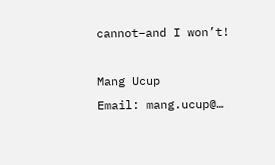cannot–and I won’t!

Mang Ucup
Email: mang.ucup@…